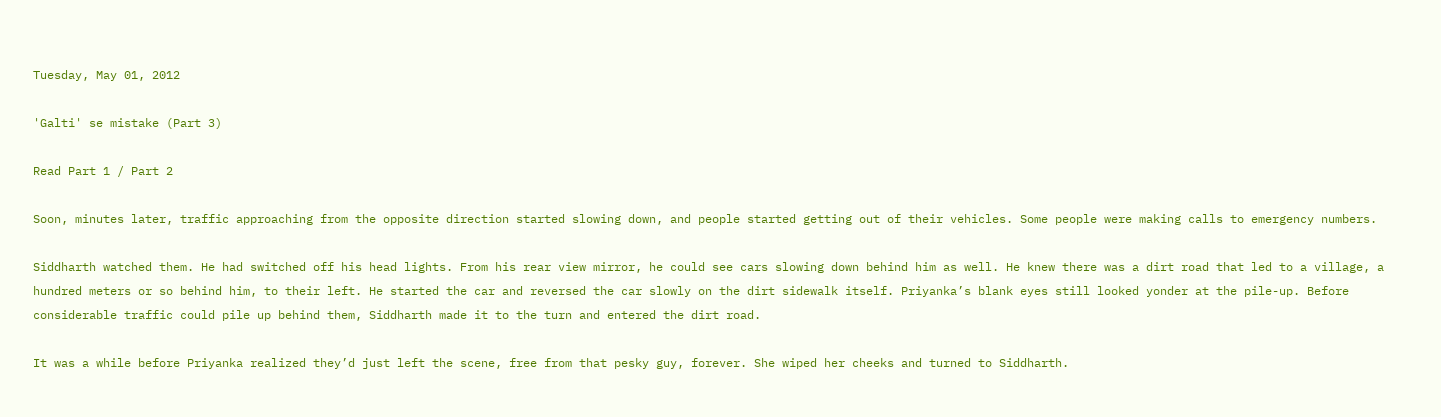Tuesday, May 01, 2012

'Galti' se mistake (Part 3)

Read Part 1 / Part 2

Soon, minutes later, traffic approaching from the opposite direction started slowing down, and people started getting out of their vehicles. Some people were making calls to emergency numbers.

Siddharth watched them. He had switched off his head lights. From his rear view mirror, he could see cars slowing down behind him as well. He knew there was a dirt road that led to a village, a hundred meters or so behind him, to their left. He started the car and reversed the car slowly on the dirt sidewalk itself. Priyanka’s blank eyes still looked yonder at the pile-up. Before considerable traffic could pile up behind them, Siddharth made it to the turn and entered the dirt road.

It was a while before Priyanka realized they’d just left the scene, free from that pesky guy, forever. She wiped her cheeks and turned to Siddharth.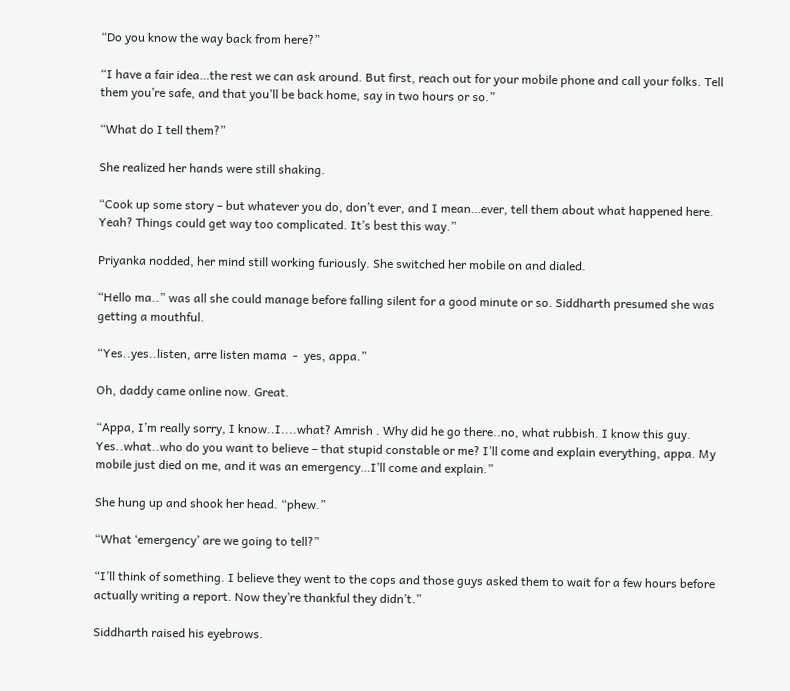“Do you know the way back from here?”

“I have a fair idea…the rest we can ask around. But first, reach out for your mobile phone and call your folks. Tell them you’re safe, and that you’ll be back home, say in two hours or so.”

“What do I tell them?”

She realized her hands were still shaking.

“Cook up some story – but whatever you do, don’t ever, and I mean…ever, tell them about what happened here. Yeah? Things could get way too complicated. It’s best this way.”

Priyanka nodded, her mind still working furiously. She switched her mobile on and dialed.

“Hello ma..” was all she could manage before falling silent for a good minute or so. Siddharth presumed she was getting a mouthful.

“Yes..yes..listen, arre listen mama  -  yes, appa.”

Oh, daddy came online now. Great.

“Appa, I’m really sorry, I know..I....what? Amrish . Why did he go there..no, what rubbish. I know this guy. Yes..what..who do you want to believe – that stupid constable or me? I’ll come and explain everything, appa. My mobile just died on me, and it was an emergency…I’ll come and explain.”

She hung up and shook her head. “phew.”

“What ‘emergency’ are we going to tell?”

“I’ll think of something. I believe they went to the cops and those guys asked them to wait for a few hours before actually writing a report. Now they’re thankful they didn’t.”

Siddharth raised his eyebrows.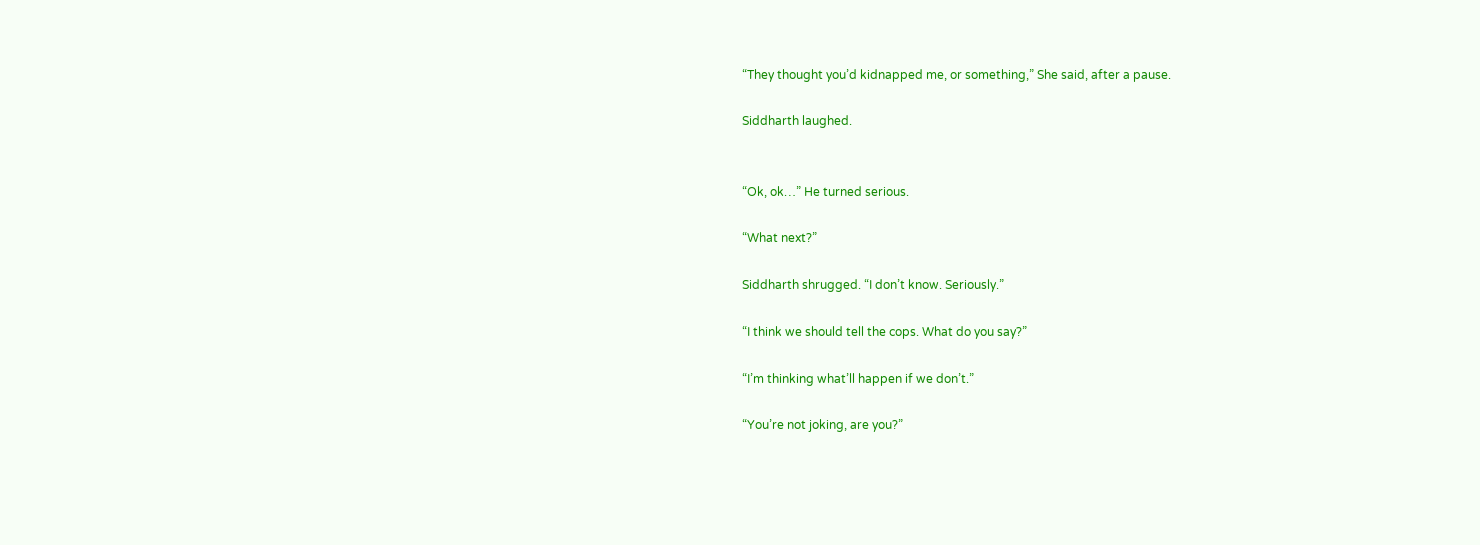“They thought you’d kidnapped me, or something,” She said, after a pause.

Siddharth laughed.


“Ok, ok…” He turned serious.

“What next?”

Siddharth shrugged. “I don’t know. Seriously.”

“I think we should tell the cops. What do you say?”

“I’m thinking what’ll happen if we don’t.”

“You’re not joking, are you?”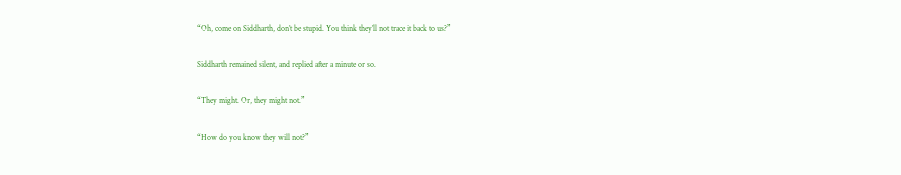“Oh, come on Siddharth, don’t be stupid. You think they’ll not trace it back to us?”

Siddharth remained silent, and replied after a minute or so.

“They might. Or, they might not.”

“How do you know they will not?”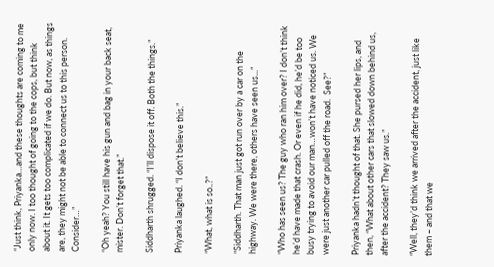“Just think, Priyanka…and these thoughts are coming to me only now. I too thought of going to the cops, but think about it. It gets too complicated if we do. But now, as things are, they might not be able to connect us to this person. Consider…”

“Oh yeah? You still have his gun and bag in your back seat, mister. Don’t forget that.”

Siddharth shrugged. “I’ll dispose it off. Both the things.”

Priyanka laughed. “I don’t believe this.”

“What, what is so..?”

“Siddharth. That man just got run over by a car on the highway. We were there, others have seen us...”

“Who has seen us? The guy who ran him over? I don’t think he’d have made that crash. Or even if he did, he’d be too busy trying to avoid our man…won’t have noticed us. We were just another car pulled off the road.  See?”

Priyanka hadn’t thought of that. She pursed her lips, and then, “What about other cars that slowed down behind us, after the accident? They saw us.”

“Well, they’d think we arrived after the accident, just like them – and that we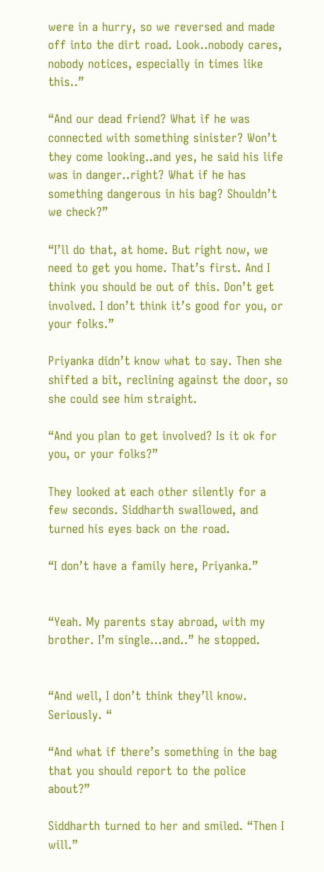were in a hurry, so we reversed and made off into the dirt road. Look..nobody cares, nobody notices, especially in times like this..”

“And our dead friend? What if he was connected with something sinister? Won’t they come looking..and yes, he said his life was in danger..right? What if he has something dangerous in his bag? Shouldn’t we check?”

“I’ll do that, at home. But right now, we need to get you home. That’s first. And I think you should be out of this. Don’t get involved. I don’t think it’s good for you, or your folks.”

Priyanka didn’t know what to say. Then she shifted a bit, reclining against the door, so she could see him straight.

“And you plan to get involved? Is it ok for you, or your folks?”

They looked at each other silently for a few seconds. Siddharth swallowed, and turned his eyes back on the road.

“I don’t have a family here, Priyanka.”


“Yeah. My parents stay abroad, with my brother. I’m single…and..” he stopped.


“And well, I don’t think they’ll know. Seriously. “

“And what if there’s something in the bag that you should report to the police about?”

Siddharth turned to her and smiled. “Then I will.”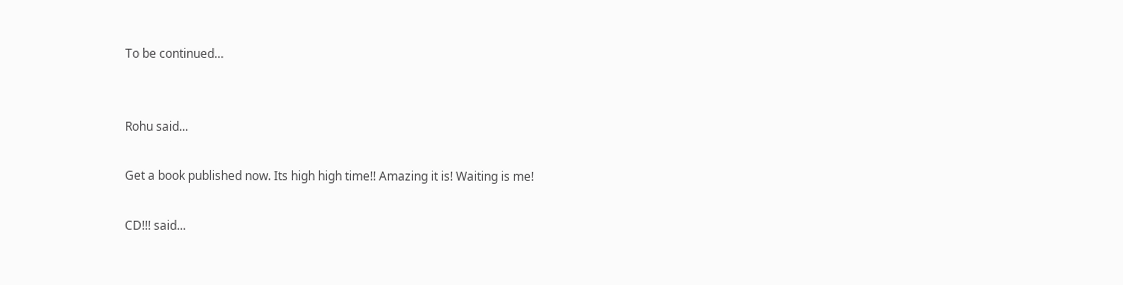To be continued…


Rohu said...

Get a book published now. Its high high time!! Amazing it is! Waiting is me!

CD!!! said...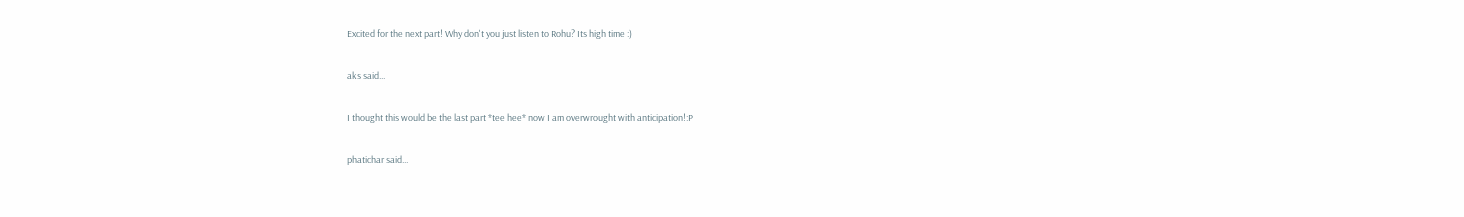Excited for the next part! Why don't you just listen to Rohu? Its high time :)

aks said...

I thought this would be the last part *tee hee* now I am overwrought with anticipation!:P

phatichar said...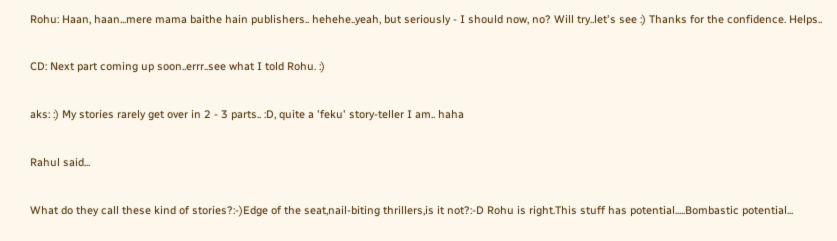Rohu: Haan, haan...mere mama baithe hain publishers.. hehehe..yeah, but seriously - I should now, no? Will try..let's see :) Thanks for the confidence. Helps..

CD: Next part coming up soon..errr..see what I told Rohu. :)

aks: :) My stories rarely get over in 2 - 3 parts.. :D, quite a 'feku' story-teller I am.. haha

Rahul said...

What do they call these kind of stories?:-)Edge of the seat,nail-biting thrillers,is it not?:-D Rohu is right.This stuff has potential.....Bombastic potential...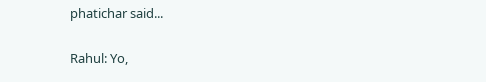phatichar said...

Rahul: Yo,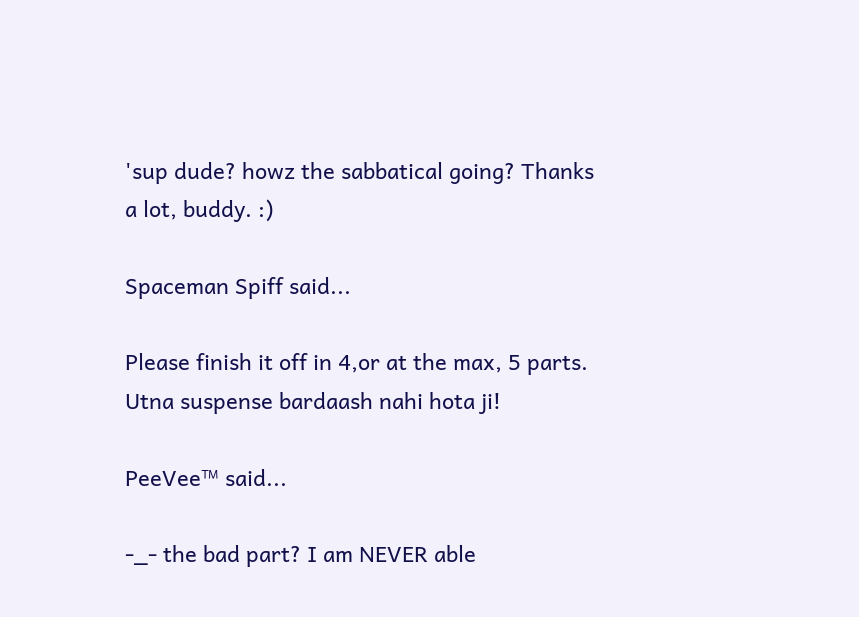'sup dude? howz the sabbatical going? Thanks a lot, buddy. :)

Spaceman Spiff said...

Please finish it off in 4,or at the max, 5 parts. Utna suspense bardaash nahi hota ji!

PeeVee™ said...

-_- the bad part? I am NEVER able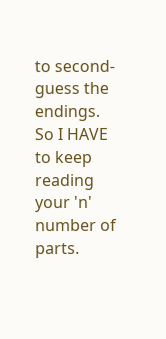to second-guess the endings. So I HAVE to keep reading your 'n' number of parts.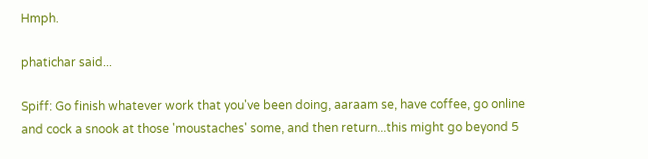Hmph.

phatichar said...

Spiff: Go finish whatever work that you've been doing, aaraam se, have coffee, go online and cock a snook at those 'moustaches' some, and then return...this might go beyond 5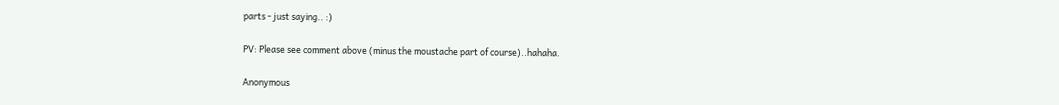parts - just saying.. :)

PV: Please see comment above (minus the moustache part of course)..hahaha.

Anonymous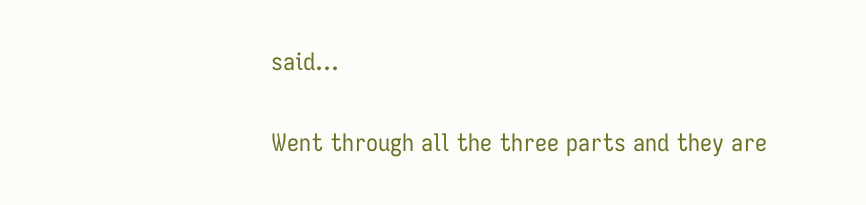said...

Went through all the three parts and they are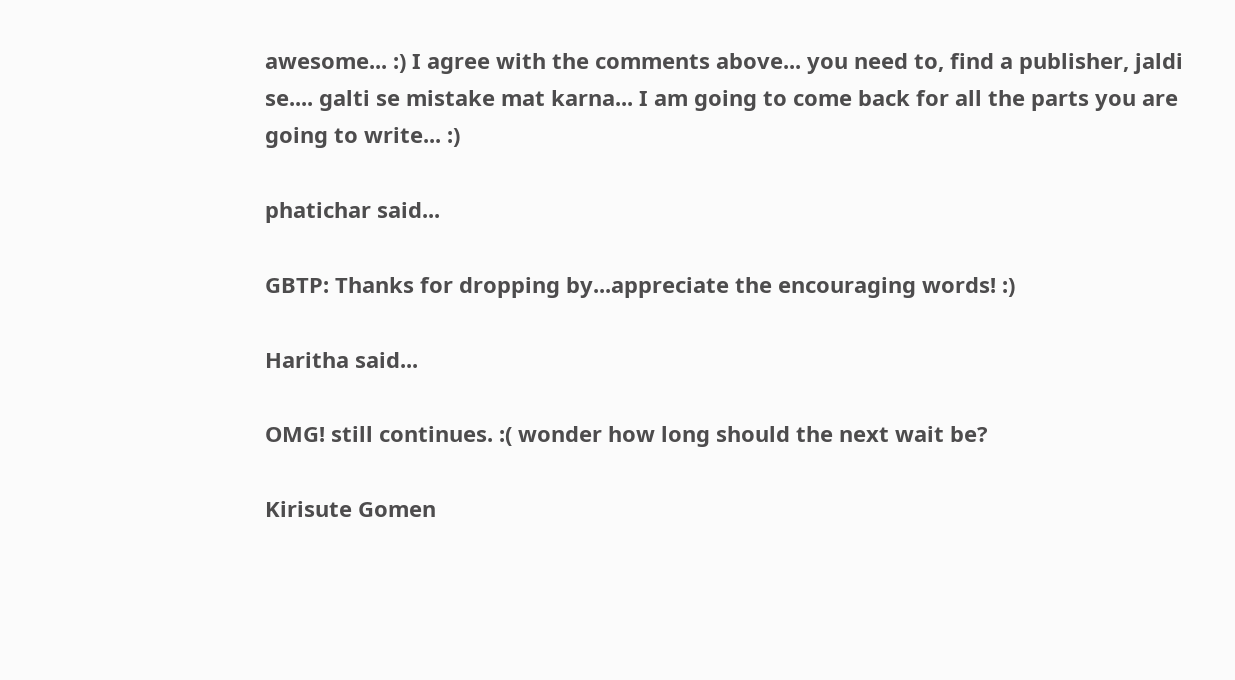awesome... :) I agree with the comments above... you need to, find a publisher, jaldi se.... galti se mistake mat karna... I am going to come back for all the parts you are going to write... :)

phatichar said...

GBTP: Thanks for dropping by...appreciate the encouraging words! :)

Haritha said...

OMG! still continues. :( wonder how long should the next wait be?

Kirisute Gomen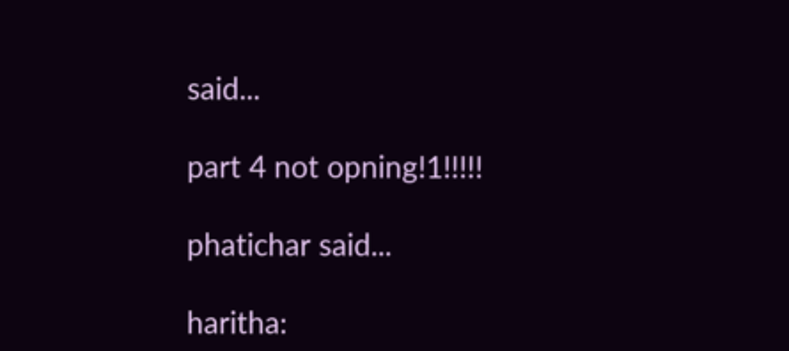said...

part 4 not opning!1!!!!!

phatichar said...

haritha: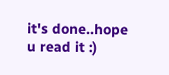it's done..hope u read it :)